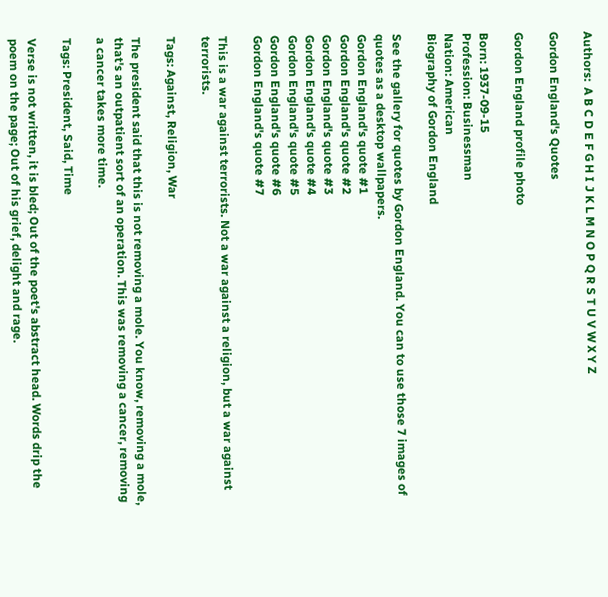Authors:  A B C D E F G H I J K L M N O P Q R S T U V W X Y Z

Gordon England's Quotes

Gordon England profile photo

Born: 1937-09-15
Profession: Businessman
Nation: American
Biography of Gordon England

See the gallery for quotes by Gordon England. You can to use those 7 images of quotes as a desktop wallpapers.
Gordon England's quote #1
Gordon England's quote #2
Gordon England's quote #3
Gordon England's quote #4
Gordon England's quote #5
Gordon England's quote #6
Gordon England's quote #7

This is a war against terrorists. Not a war against a religion, but a war against terrorists.

Tags: Against, Religion, War

The president said that this is not removing a mole. You know, removing a mole, that's an outpatient sort of an operation. This was removing a cancer, removing a cancer takes more time.

Tags: President, Said, Time

Verse is not written, it is bled; Out of the poet's abstract head. Words drip the poem on the page; Out of his grief, delight and rage.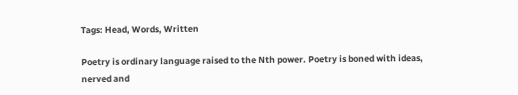Tags: Head, Words, Written

Poetry is ordinary language raised to the Nth power. Poetry is boned with ideas, nerved and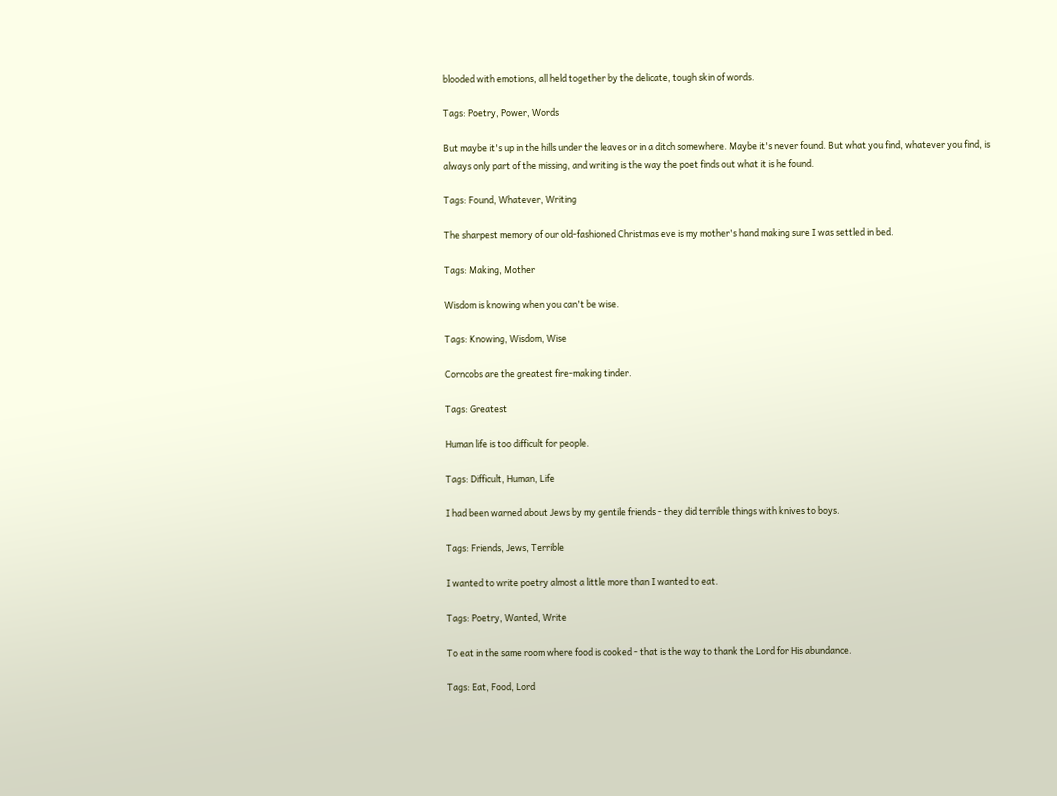blooded with emotions, all held together by the delicate, tough skin of words.

Tags: Poetry, Power, Words

But maybe it's up in the hills under the leaves or in a ditch somewhere. Maybe it's never found. But what you find, whatever you find, is always only part of the missing, and writing is the way the poet finds out what it is he found.

Tags: Found, Whatever, Writing

The sharpest memory of our old-fashioned Christmas eve is my mother's hand making sure I was settled in bed.

Tags: Making, Mother

Wisdom is knowing when you can't be wise.

Tags: Knowing, Wisdom, Wise

Corncobs are the greatest fire-making tinder.

Tags: Greatest

Human life is too difficult for people.

Tags: Difficult, Human, Life

I had been warned about Jews by my gentile friends - they did terrible things with knives to boys.

Tags: Friends, Jews, Terrible

I wanted to write poetry almost a little more than I wanted to eat.

Tags: Poetry, Wanted, Write

To eat in the same room where food is cooked - that is the way to thank the Lord for His abundance.

Tags: Eat, Food, Lord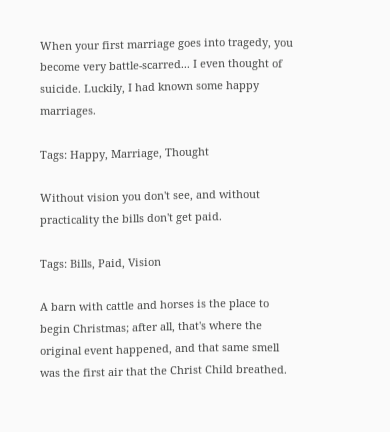When your first marriage goes into tragedy, you become very battle-scarred... I even thought of suicide. Luckily, I had known some happy marriages.

Tags: Happy, Marriage, Thought

Without vision you don't see, and without practicality the bills don't get paid.

Tags: Bills, Paid, Vision

A barn with cattle and horses is the place to begin Christmas; after all, that's where the original event happened, and that same smell was the first air that the Christ Child breathed.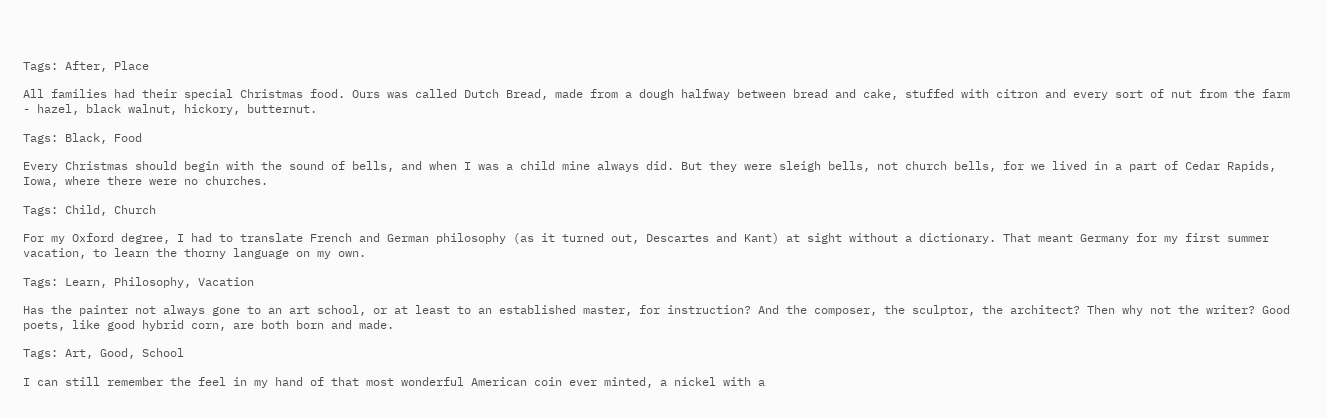Tags: After, Place

All families had their special Christmas food. Ours was called Dutch Bread, made from a dough halfway between bread and cake, stuffed with citron and every sort of nut from the farm - hazel, black walnut, hickory, butternut.

Tags: Black, Food

Every Christmas should begin with the sound of bells, and when I was a child mine always did. But they were sleigh bells, not church bells, for we lived in a part of Cedar Rapids, Iowa, where there were no churches.

Tags: Child, Church

For my Oxford degree, I had to translate French and German philosophy (as it turned out, Descartes and Kant) at sight without a dictionary. That meant Germany for my first summer vacation, to learn the thorny language on my own.

Tags: Learn, Philosophy, Vacation

Has the painter not always gone to an art school, or at least to an established master, for instruction? And the composer, the sculptor, the architect? Then why not the writer? Good poets, like good hybrid corn, are both born and made.

Tags: Art, Good, School

I can still remember the feel in my hand of that most wonderful American coin ever minted, a nickel with a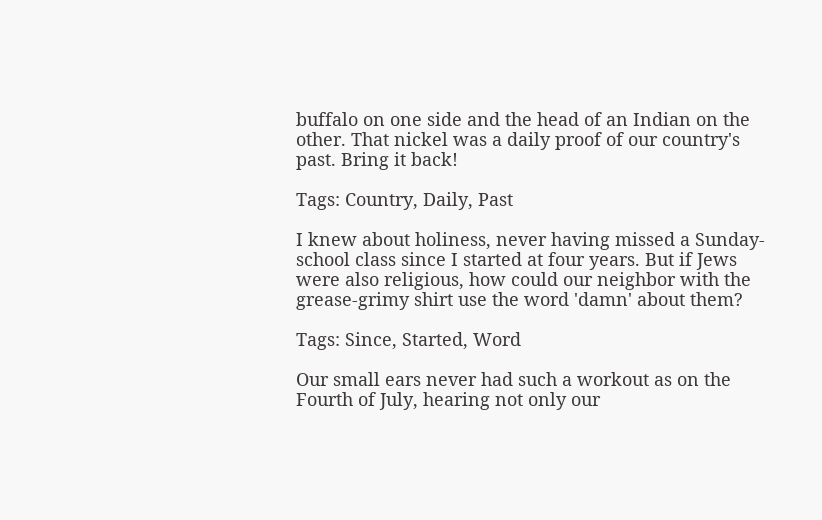buffalo on one side and the head of an Indian on the other. That nickel was a daily proof of our country's past. Bring it back!

Tags: Country, Daily, Past

I knew about holiness, never having missed a Sunday-school class since I started at four years. But if Jews were also religious, how could our neighbor with the grease-grimy shirt use the word 'damn' about them?

Tags: Since, Started, Word

Our small ears never had such a workout as on the Fourth of July, hearing not only our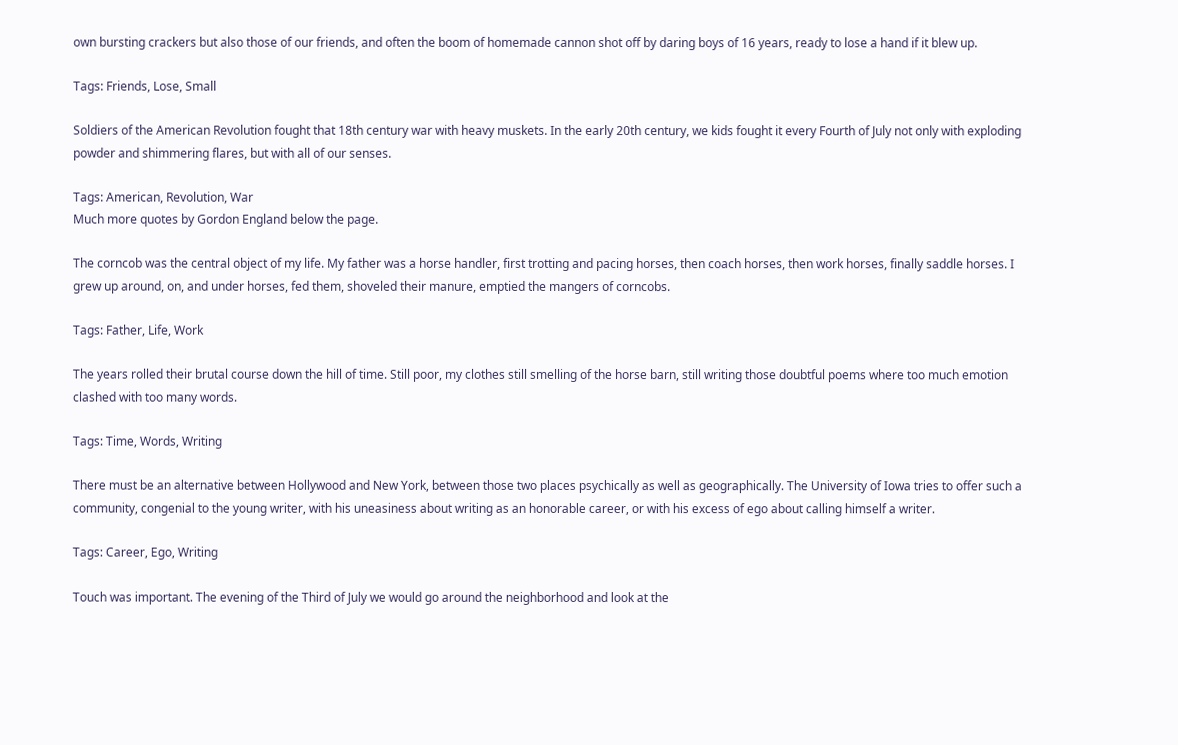own bursting crackers but also those of our friends, and often the boom of homemade cannon shot off by daring boys of 16 years, ready to lose a hand if it blew up.

Tags: Friends, Lose, Small

Soldiers of the American Revolution fought that 18th century war with heavy muskets. In the early 20th century, we kids fought it every Fourth of July not only with exploding powder and shimmering flares, but with all of our senses.

Tags: American, Revolution, War
Much more quotes by Gordon England below the page.

The corncob was the central object of my life. My father was a horse handler, first trotting and pacing horses, then coach horses, then work horses, finally saddle horses. I grew up around, on, and under horses, fed them, shoveled their manure, emptied the mangers of corncobs.

Tags: Father, Life, Work

The years rolled their brutal course down the hill of time. Still poor, my clothes still smelling of the horse barn, still writing those doubtful poems where too much emotion clashed with too many words.

Tags: Time, Words, Writing

There must be an alternative between Hollywood and New York, between those two places psychically as well as geographically. The University of Iowa tries to offer such a community, congenial to the young writer, with his uneasiness about writing as an honorable career, or with his excess of ego about calling himself a writer.

Tags: Career, Ego, Writing

Touch was important. The evening of the Third of July we would go around the neighborhood and look at the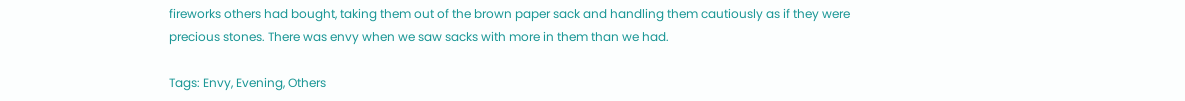fireworks others had bought, taking them out of the brown paper sack and handling them cautiously as if they were precious stones. There was envy when we saw sacks with more in them than we had.

Tags: Envy, Evening, Others